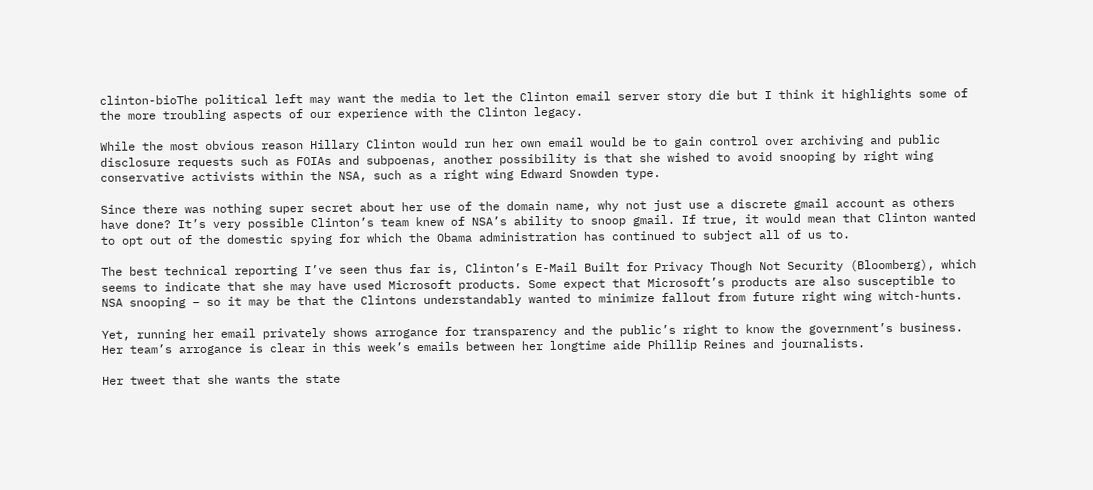clinton-bioThe political left may want the media to let the Clinton email server story die but I think it highlights some of the more troubling aspects of our experience with the Clinton legacy.

While the most obvious reason Hillary Clinton would run her own email would be to gain control over archiving and public disclosure requests such as FOIAs and subpoenas, another possibility is that she wished to avoid snooping by right wing conservative activists within the NSA, such as a right wing Edward Snowden type.

Since there was nothing super secret about her use of the domain name, why not just use a discrete gmail account as others have done? It’s very possible Clinton’s team knew of NSA’s ability to snoop gmail. If true, it would mean that Clinton wanted to opt out of the domestic spying for which the Obama administration has continued to subject all of us to.

The best technical reporting I’ve seen thus far is, Clinton’s E-Mail Built for Privacy Though Not Security (Bloomberg), which seems to indicate that she may have used Microsoft products. Some expect that Microsoft’s products are also susceptible to NSA snooping – so it may be that the Clintons understandably wanted to minimize fallout from future right wing witch-hunts.

Yet, running her email privately shows arrogance for transparency and the public’s right to know the government’s business. Her team’s arrogance is clear in this week’s emails between her longtime aide Phillip Reines and journalists.

Her tweet that she wants the state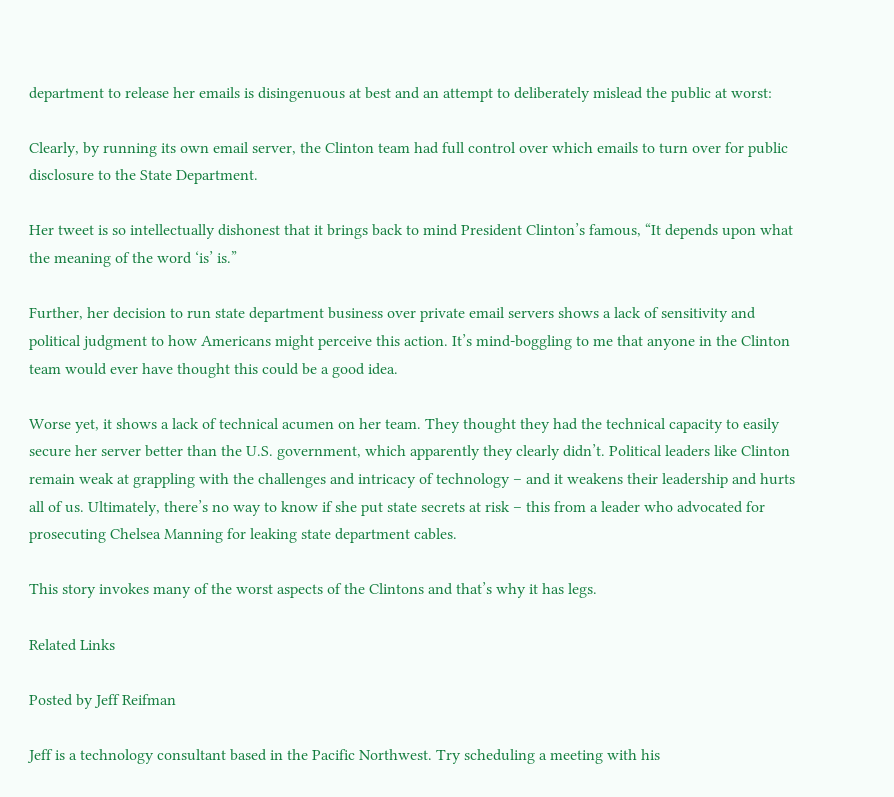department to release her emails is disingenuous at best and an attempt to deliberately mislead the public at worst:

Clearly, by running its own email server, the Clinton team had full control over which emails to turn over for public disclosure to the State Department.

Her tweet is so intellectually dishonest that it brings back to mind President Clinton’s famous, “It depends upon what the meaning of the word ‘is’ is.”

Further, her decision to run state department business over private email servers shows a lack of sensitivity and political judgment to how Americans might perceive this action. It’s mind-boggling to me that anyone in the Clinton team would ever have thought this could be a good idea.

Worse yet, it shows a lack of technical acumen on her team. They thought they had the technical capacity to easily secure her server better than the U.S. government, which apparently they clearly didn’t. Political leaders like Clinton remain weak at grappling with the challenges and intricacy of technology – and it weakens their leadership and hurts all of us. Ultimately, there’s no way to know if she put state secrets at risk – this from a leader who advocated for prosecuting Chelsea Manning for leaking state department cables.

This story invokes many of the worst aspects of the Clintons and that’s why it has legs.

Related Links

Posted by Jeff Reifman

Jeff is a technology consultant based in the Pacific Northwest. Try scheduling a meeting with his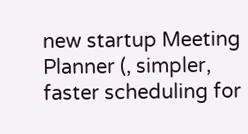new startup Meeting Planner (, simpler, faster scheduling for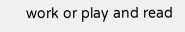work or play and read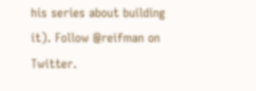his series about building it). Follow @reifman on Twitter.